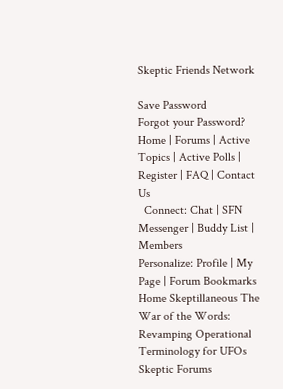Skeptic Friends Network

Save Password
Forgot your Password?
Home | Forums | Active Topics | Active Polls | Register | FAQ | Contact Us
  Connect: Chat | SFN Messenger | Buddy List | Members
Personalize: Profile | My Page | Forum Bookmarks
Home Skeptillaneous The War of the Words: Revamping Operational Terminology for UFOs
Skeptic Forums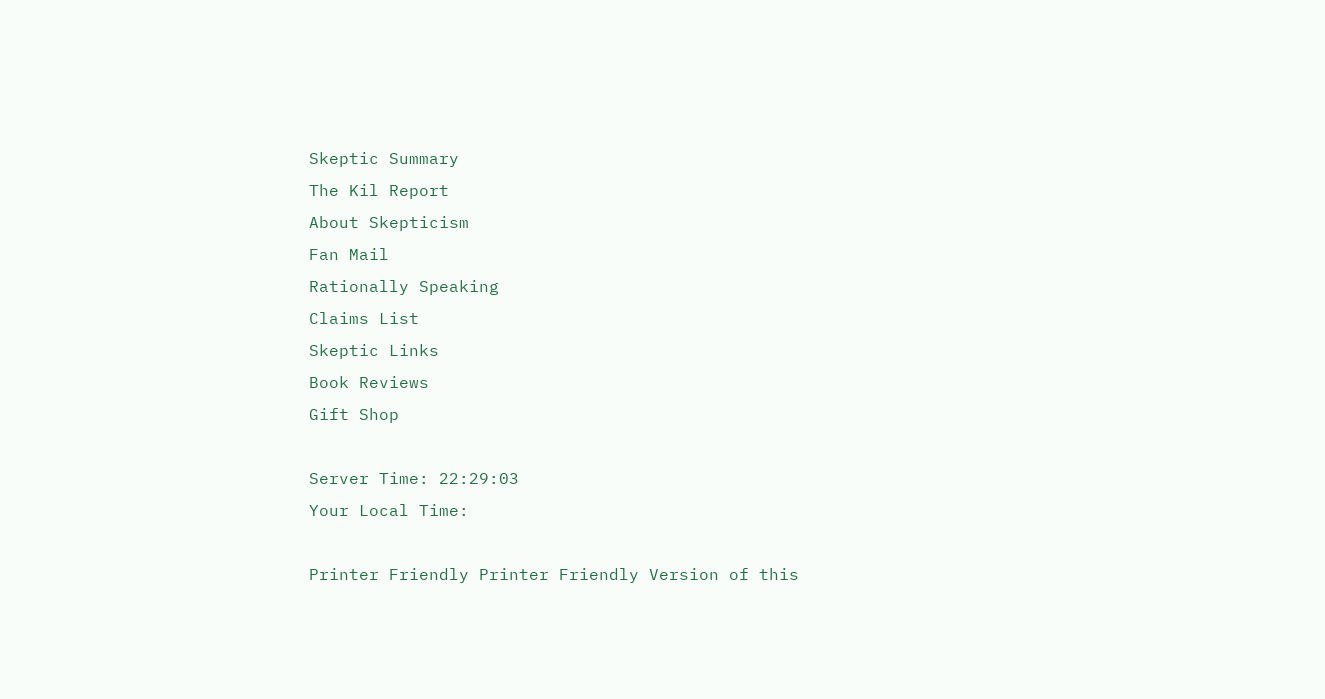Skeptic Summary
The Kil Report
About Skepticism
Fan Mail
Rationally Speaking
Claims List
Skeptic Links
Book Reviews
Gift Shop

Server Time: 22:29:03
Your Local Time:

Printer Friendly Printer Friendly Version of this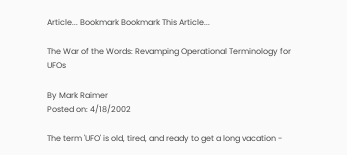Article... Bookmark Bookmark This Article...

The War of the Words: Revamping Operational Terminology for UFOs

By Mark Raimer
Posted on: 4/18/2002

The term 'UFO' is old, tired, and ready to get a long vacation -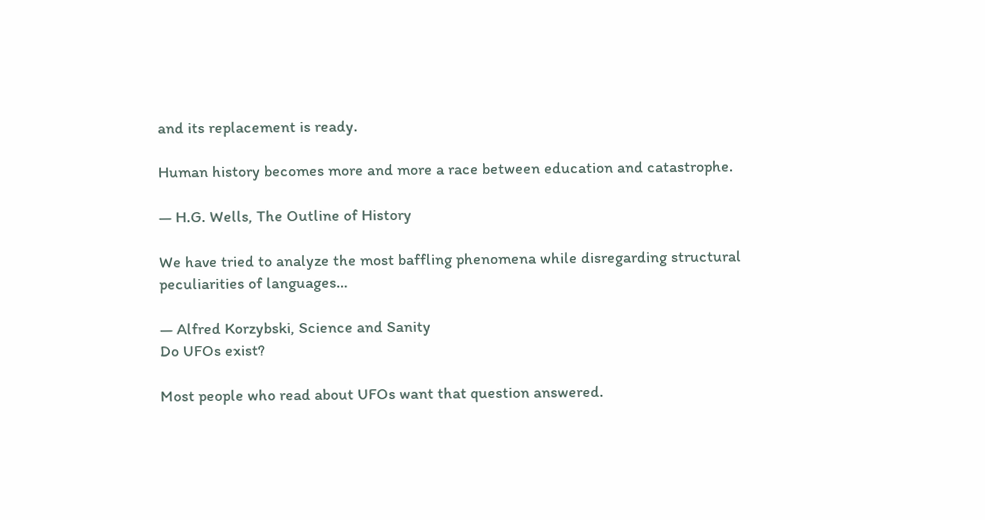and its replacement is ready.

Human history becomes more and more a race between education and catastrophe.

— H.G. Wells, The Outline of History

We have tried to analyze the most baffling phenomena while disregarding structural peculiarities of languages…

— Alfred Korzybski, Science and Sanity
Do UFOs exist?

Most people who read about UFOs want that question answered.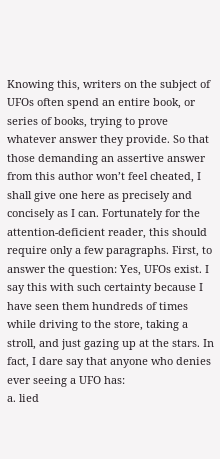Knowing this, writers on the subject of UFOs often spend an entire book, or series of books, trying to prove whatever answer they provide. So that those demanding an assertive answer from this author won’t feel cheated, I shall give one here as precisely and concisely as I can. Fortunately for the attention-deficient reader, this should require only a few paragraphs. First, to answer the question: Yes, UFOs exist. I say this with such certainty because I have seen them hundreds of times while driving to the store, taking a stroll, and just gazing up at the stars. In fact, I dare say that anyone who denies ever seeing a UFO has:
a. lied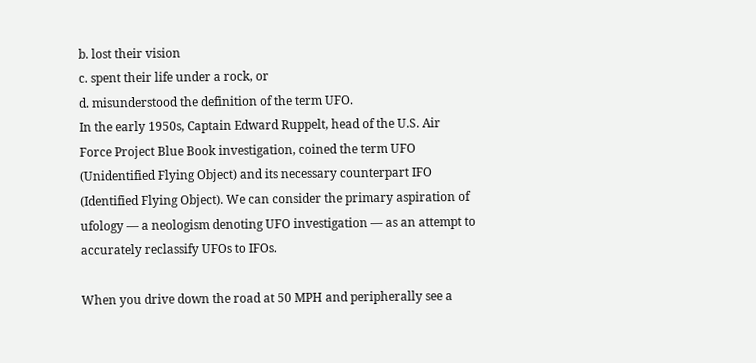b. lost their vision
c. spent their life under a rock, or
d. misunderstood the definition of the term UFO.
In the early 1950s, Captain Edward Ruppelt, head of the U.S. Air Force Project Blue Book investigation, coined the term UFO (Unidentified Flying Object) and its necessary counterpart IFO (Identified Flying Object). We can consider the primary aspiration of ufology — a neologism denoting UFO investigation — as an attempt to accurately reclassify UFOs to IFOs.

When you drive down the road at 50 MPH and peripherally see a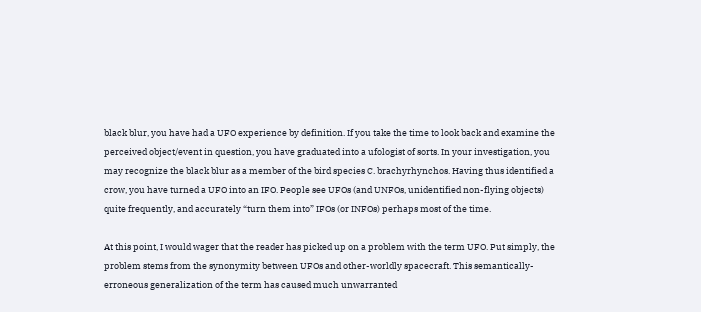black blur, you have had a UFO experience by definition. If you take the time to look back and examine the perceived object/event in question, you have graduated into a ufologist of sorts. In your investigation, you may recognize the black blur as a member of the bird species C. brachyrhynchos. Having thus identified a crow, you have turned a UFO into an IFO. People see UFOs (and UNFOs, unidentified non-flying objects) quite frequently, and accurately “turn them into” IFOs (or INFOs) perhaps most of the time.

At this point, I would wager that the reader has picked up on a problem with the term UFO. Put simply, the problem stems from the synonymity between UFOs and other-worldly spacecraft. This semantically-erroneous generalization of the term has caused much unwarranted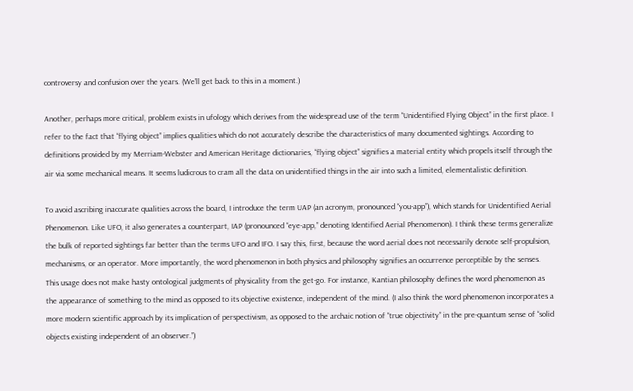controversy and confusion over the years. (We’ll get back to this in a moment.)

Another, perhaps more critical, problem exists in ufology which derives from the widespread use of the term “Unidentified Flying Object” in the first place. I refer to the fact that “flying object” implies qualities which do not accurately describe the characteristics of many documented sightings. According to definitions provided by my Merriam-Webster and American Heritage dictionaries, “flying object” signifies a material entity which propels itself through the air via some mechanical means. It seems ludicrous to cram all the data on unidentified things in the air into such a limited, elementalistic definition.

To avoid ascribing inaccurate qualities across the board, I introduce the term UAP (an acronym, pronounced “you-app”), which stands for Unidentified Aerial Phenomenon. Like UFO, it also generates a counterpart, IAP (pronounced “eye-app,” denoting Identified Aerial Phenomenon). I think these terms generalize the bulk of reported sightings far better than the terms UFO and IFO. I say this, first, because the word aerial does not necessarily denote self-propulsion, mechanisms, or an operator. More importantly, the word phenomenon in both physics and philosophy signifies an occurrence perceptible by the senses. This usage does not make hasty ontological judgments of physicality from the get-go. For instance, Kantian philosophy defines the word phenomenon as the appearance of something to the mind as opposed to its objective existence, independent of the mind. (I also think the word phenomenon incorporates a more modern scientific approach by its implication of perspectivism, as opposed to the archaic notion of “true objectivity” in the pre-quantum sense of “solid objects existing independent of an observer.”)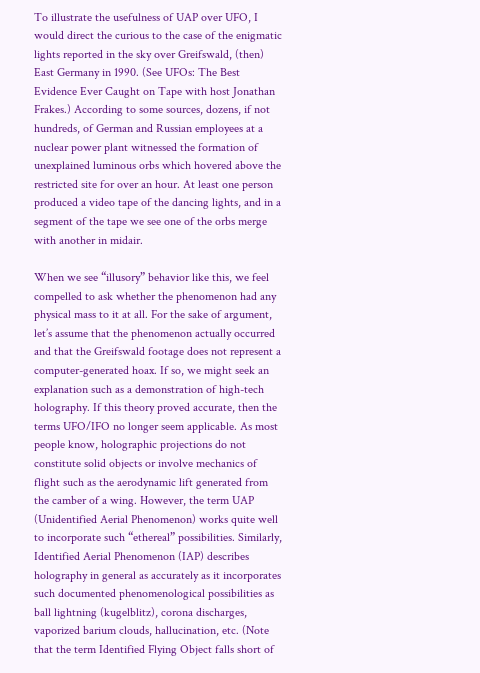To illustrate the usefulness of UAP over UFO, I would direct the curious to the case of the enigmatic lights reported in the sky over Greifswald, (then) East Germany in 1990. (See UFOs: The Best Evidence Ever Caught on Tape with host Jonathan Frakes.) According to some sources, dozens, if not hundreds, of German and Russian employees at a nuclear power plant witnessed the formation of unexplained luminous orbs which hovered above the restricted site for over an hour. At least one person produced a video tape of the dancing lights, and in a segment of the tape we see one of the orbs merge with another in midair.

When we see “illusory” behavior like this, we feel compelled to ask whether the phenomenon had any physical mass to it at all. For the sake of argument, let’s assume that the phenomenon actually occurred and that the Greifswald footage does not represent a computer-generated hoax. If so, we might seek an explanation such as a demonstration of high-tech holography. If this theory proved accurate, then the terms UFO/IFO no longer seem applicable. As most people know, holographic projections do not constitute solid objects or involve mechanics of flight such as the aerodynamic lift generated from the camber of a wing. However, the term UAP (Unidentified Aerial Phenomenon) works quite well to incorporate such “ethereal” possibilities. Similarly, Identified Aerial Phenomenon (IAP) describes holography in general as accurately as it incorporates such documented phenomenological possibilities as ball lightning (kugelblitz), corona discharges, vaporized barium clouds, hallucination, etc. (Note that the term Identified Flying Object falls short of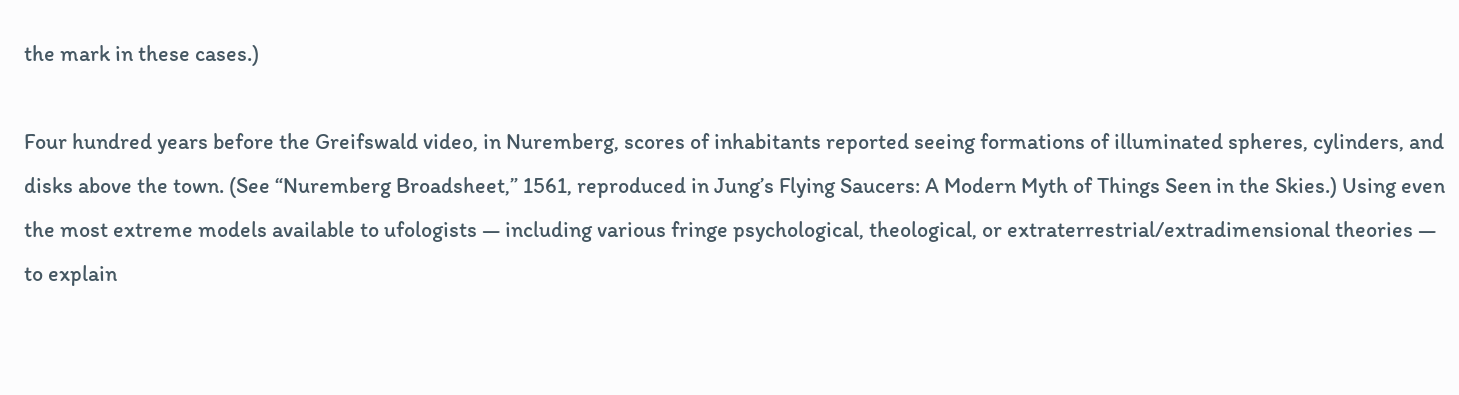the mark in these cases.)

Four hundred years before the Greifswald video, in Nuremberg, scores of inhabitants reported seeing formations of illuminated spheres, cylinders, and disks above the town. (See “Nuremberg Broadsheet,” 1561, reproduced in Jung’s Flying Saucers: A Modern Myth of Things Seen in the Skies.) Using even the most extreme models available to ufologists — including various fringe psychological, theological, or extraterrestrial/extradimensional theories — to explain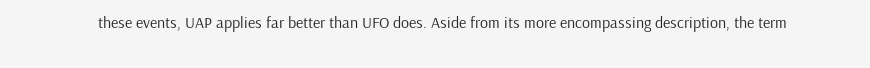these events, UAP applies far better than UFO does. Aside from its more encompassing description, the term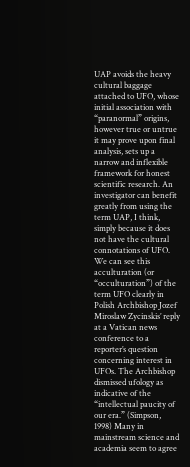UAP avoids the heavy cultural baggage attached to UFO, whose initial association with “paranormal” origins, however true or untrue it may prove upon final analysis, sets up a narrow and inflexible framework for honest scientific research. An investigator can benefit greatly from using the term UAP, I think, simply because it does not have the cultural connotations of UFO. We can see this acculturation (or “occulturation”) of the term UFO clearly in Polish Archbishop Jozef Miroslaw Zycinskis’ reply at a Vatican news conference to a reporter’s question concerning interest in UFOs. The Archbishop dismissed ufology as indicative of the “intellectual paucity of our era.” (Simpson, 1998) Many in mainstream science and academia seem to agree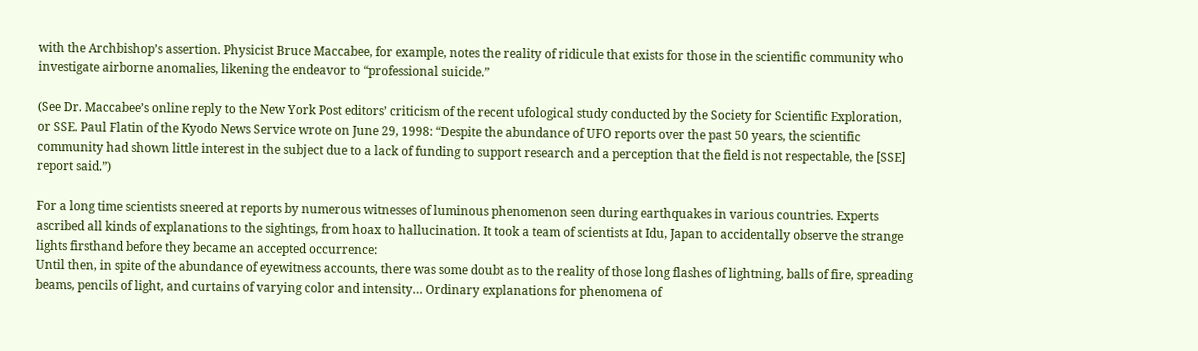with the Archbishop’s assertion. Physicist Bruce Maccabee, for example, notes the reality of ridicule that exists for those in the scientific community who investigate airborne anomalies, likening the endeavor to “professional suicide.”

(See Dr. Maccabee’s online reply to the New York Post editors’ criticism of the recent ufological study conducted by the Society for Scientific Exploration, or SSE. Paul Flatin of the Kyodo News Service wrote on June 29, 1998: “Despite the abundance of UFO reports over the past 50 years, the scientific community had shown little interest in the subject due to a lack of funding to support research and a perception that the field is not respectable, the [SSE] report said.”)

For a long time scientists sneered at reports by numerous witnesses of luminous phenomenon seen during earthquakes in various countries. Experts ascribed all kinds of explanations to the sightings, from hoax to hallucination. It took a team of scientists at Idu, Japan to accidentally observe the strange lights firsthand before they became an accepted occurrence:
Until then, in spite of the abundance of eyewitness accounts, there was some doubt as to the reality of those long flashes of lightning, balls of fire, spreading beams, pencils of light, and curtains of varying color and intensity… Ordinary explanations for phenomena of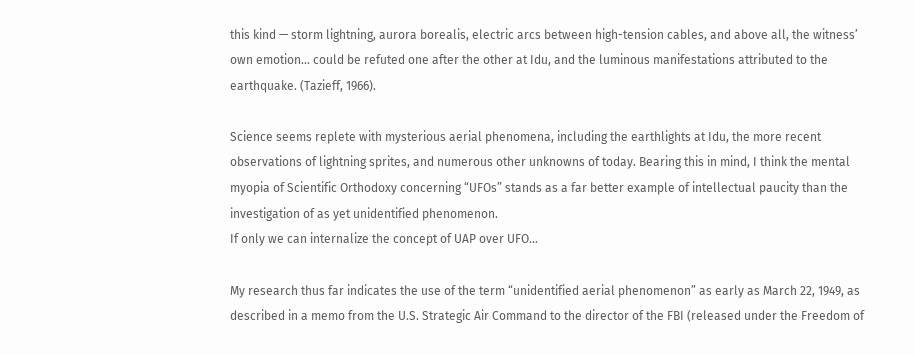this kind — storm lightning, aurora borealis, electric arcs between high-tension cables, and above all, the witness’ own emotion… could be refuted one after the other at Idu, and the luminous manifestations attributed to the earthquake. (Tazieff, 1966).

Science seems replete with mysterious aerial phenomena, including the earthlights at Idu, the more recent observations of lightning sprites, and numerous other unknowns of today. Bearing this in mind, I think the mental myopia of Scientific Orthodoxy concerning “UFOs” stands as a far better example of intellectual paucity than the investigation of as yet unidentified phenomenon.
If only we can internalize the concept of UAP over UFO…

My research thus far indicates the use of the term “unidentified aerial phenomenon” as early as March 22, 1949, as described in a memo from the U.S. Strategic Air Command to the director of the FBI (released under the Freedom of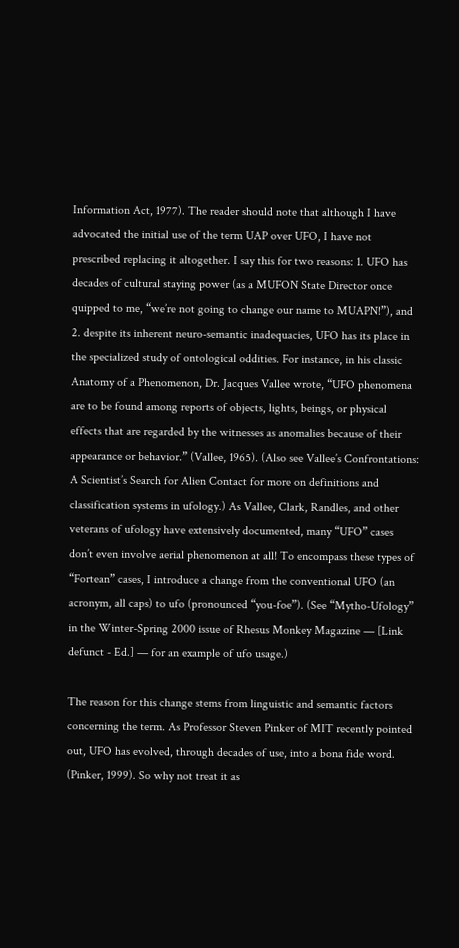Information Act, 1977). The reader should note that although I have advocated the initial use of the term UAP over UFO, I have not prescribed replacing it altogether. I say this for two reasons: 1. UFO has decades of cultural staying power (as a MUFON State Director once quipped to me, “we’re not going to change our name to MUAPN!”), and 2. despite its inherent neuro-semantic inadequacies, UFO has its place in the specialized study of ontological oddities. For instance, in his classic Anatomy of a Phenomenon, Dr. Jacques Vallee wrote, “UFO phenomena are to be found among reports of objects, lights, beings, or physical effects that are regarded by the witnesses as anomalies because of their appearance or behavior.” (Vallee, 1965). (Also see Vallee’s Confrontations: A Scientist’s Search for Alien Contact for more on definitions and classification systems in ufology.) As Vallee, Clark, Randles, and other veterans of ufology have extensively documented, many “UFO” cases don’t even involve aerial phenomenon at all! To encompass these types of “Fortean” cases, I introduce a change from the conventional UFO (an acronym, all caps) to ufo (pronounced “you-foe”). (See “Mytho-Ufology” in the Winter-Spring 2000 issue of Rhesus Monkey Magazine — [Link defunct - Ed.] — for an example of ufo usage.)

The reason for this change stems from linguistic and semantic factors concerning the term. As Professor Steven Pinker of MIT recently pointed out, UFO has evolved, through decades of use, into a bona fide word. (Pinker, 1999). So why not treat it as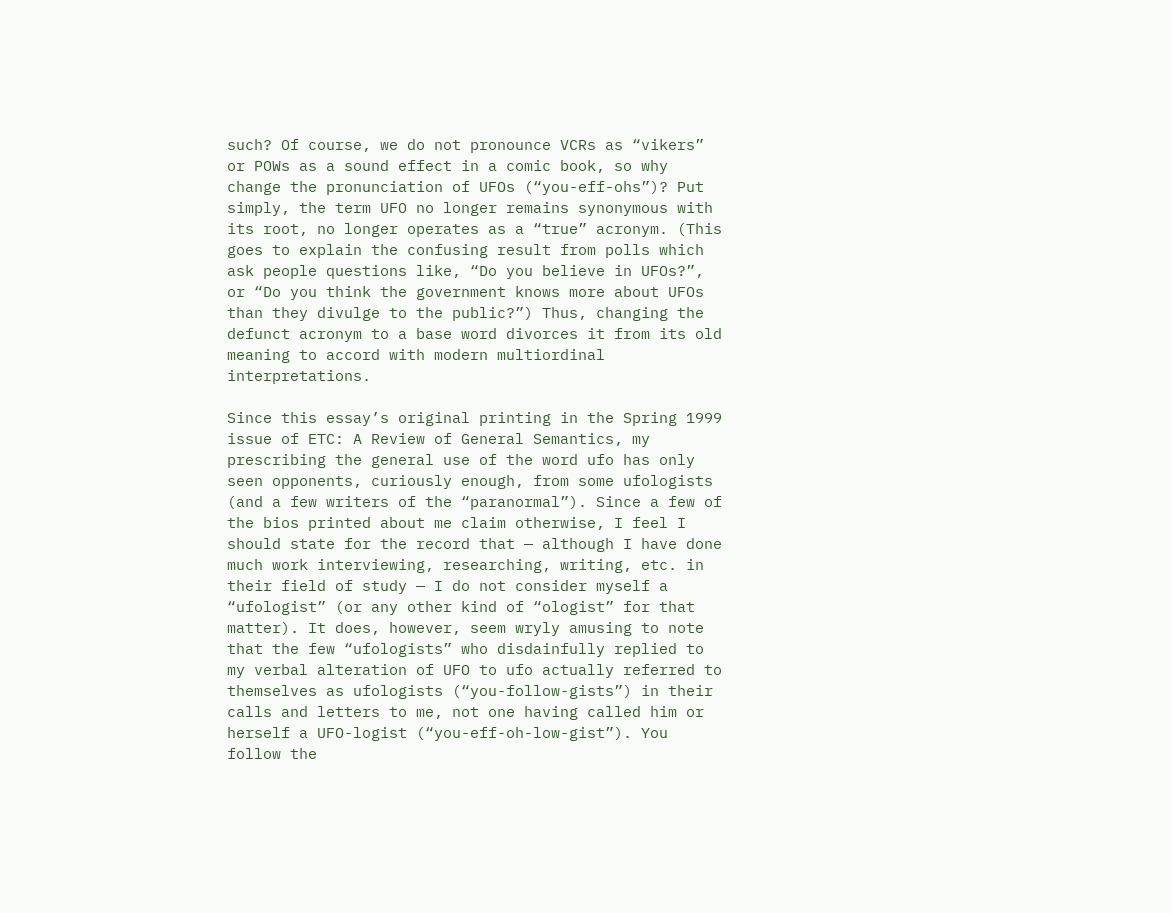such? Of course, we do not pronounce VCRs as “vikers” or POWs as a sound effect in a comic book, so why change the pronunciation of UFOs (“you-eff-ohs”)? Put simply, the term UFO no longer remains synonymous with its root, no longer operates as a “true” acronym. (This goes to explain the confusing result from polls which ask people questions like, “Do you believe in UFOs?”, or “Do you think the government knows more about UFOs than they divulge to the public?”) Thus, changing the defunct acronym to a base word divorces it from its old meaning to accord with modern multiordinal interpretations.

Since this essay’s original printing in the Spring 1999 issue of ETC: A Review of General Semantics, my prescribing the general use of the word ufo has only seen opponents, curiously enough, from some ufologists (and a few writers of the “paranormal”). Since a few of the bios printed about me claim otherwise, I feel I should state for the record that — although I have done much work interviewing, researching, writing, etc. in their field of study — I do not consider myself a “ufologist” (or any other kind of “ologist” for that matter). It does, however, seem wryly amusing to note that the few “ufologists” who disdainfully replied to my verbal alteration of UFO to ufo actually referred to themselves as ufologists (“you-follow-gists”) in their calls and letters to me, not one having called him or herself a UFO-logist (“you-eff-oh-low-gist”). You follow the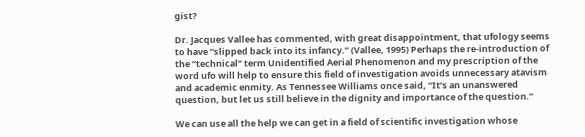gist?

Dr. Jacques Vallee has commented, with great disappointment, that ufology seems to have “slipped back into its infancy.” (Vallee, 1995) Perhaps the re-introduction of the “technical” term Unidentified Aerial Phenomenon and my prescription of the word ufo will help to ensure this field of investigation avoids unnecessary atavism and academic enmity. As Tennessee Williams once said, “It’s an unanswered question, but let us still believe in the dignity and importance of the question.”

We can use all the help we can get in a field of scientific investigation whose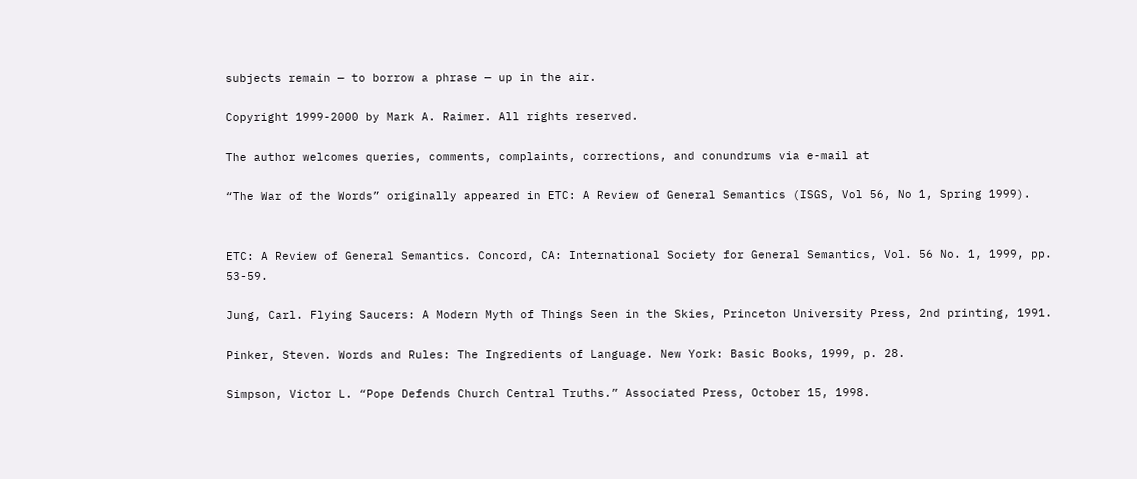subjects remain — to borrow a phrase — up in the air.

Copyright 1999-2000 by Mark A. Raimer. All rights reserved.

The author welcomes queries, comments, complaints, corrections, and conundrums via e-mail at

“The War of the Words” originally appeared in ETC: A Review of General Semantics (ISGS, Vol 56, No 1, Spring 1999).


ETC: A Review of General Semantics. Concord, CA: International Society for General Semantics, Vol. 56 No. 1, 1999, pp. 53-59.

Jung, Carl. Flying Saucers: A Modern Myth of Things Seen in the Skies, Princeton University Press, 2nd printing, 1991.

Pinker, Steven. Words and Rules: The Ingredients of Language. New York: Basic Books, 1999, p. 28.

Simpson, Victor L. “Pope Defends Church Central Truths.” Associated Press, October 15, 1998.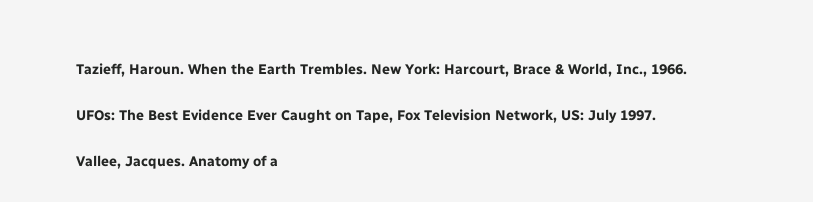Tazieff, Haroun. When the Earth Trembles. New York: Harcourt, Brace & World, Inc., 1966.

UFOs: The Best Evidence Ever Caught on Tape, Fox Television Network, US: July 1997.

Vallee, Jacques. Anatomy of a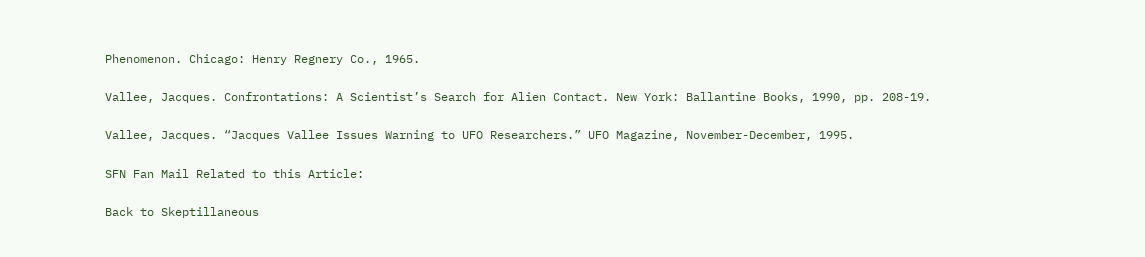Phenomenon. Chicago: Henry Regnery Co., 1965.

Vallee, Jacques. Confrontations: A Scientist’s Search for Alien Contact. New York: Ballantine Books, 1990, pp. 208-19.

Vallee, Jacques. “Jacques Vallee Issues Warning to UFO Researchers.” UFO Magazine, November-December, 1995.

SFN Fan Mail Related to this Article:

Back to Skeptillaneous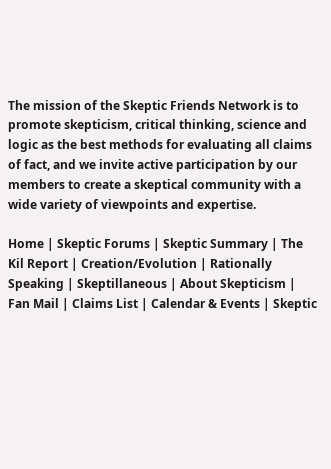The mission of the Skeptic Friends Network is to promote skepticism, critical thinking, science and logic as the best methods for evaluating all claims of fact, and we invite active participation by our members to create a skeptical community with a wide variety of viewpoints and expertise.

Home | Skeptic Forums | Skeptic Summary | The Kil Report | Creation/Evolution | Rationally Speaking | Skeptillaneous | About Skepticism | Fan Mail | Claims List | Calendar & Events | Skeptic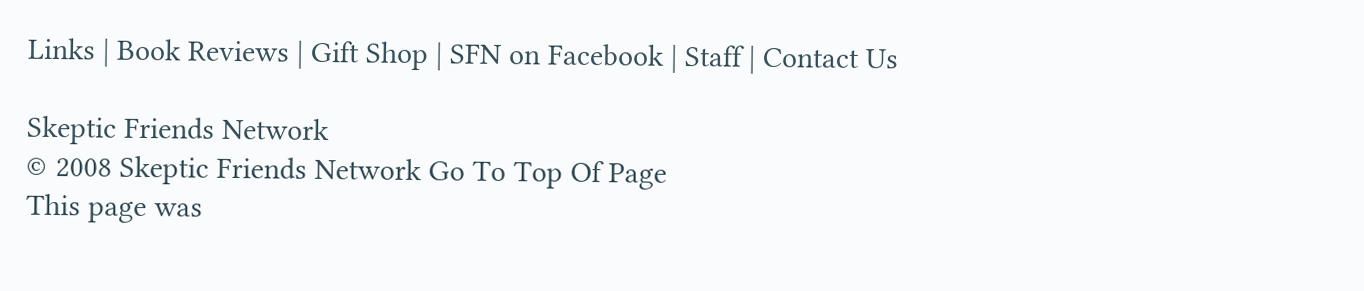Links | Book Reviews | Gift Shop | SFN on Facebook | Staff | Contact Us

Skeptic Friends Network
© 2008 Skeptic Friends Network Go To Top Of Page
This page was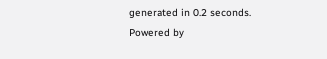generated in 0.2 seconds.
Powered by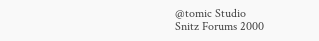@tomic Studio
Snitz Forums 2000